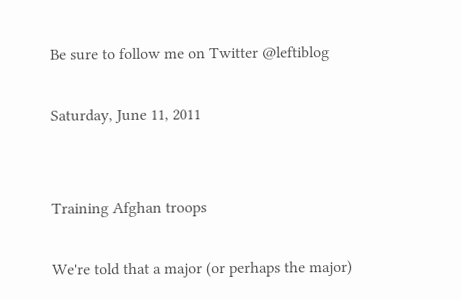Be sure to follow me on Twitter @leftiblog

Saturday, June 11, 2011


Training Afghan troops

We're told that a major (or perhaps the major)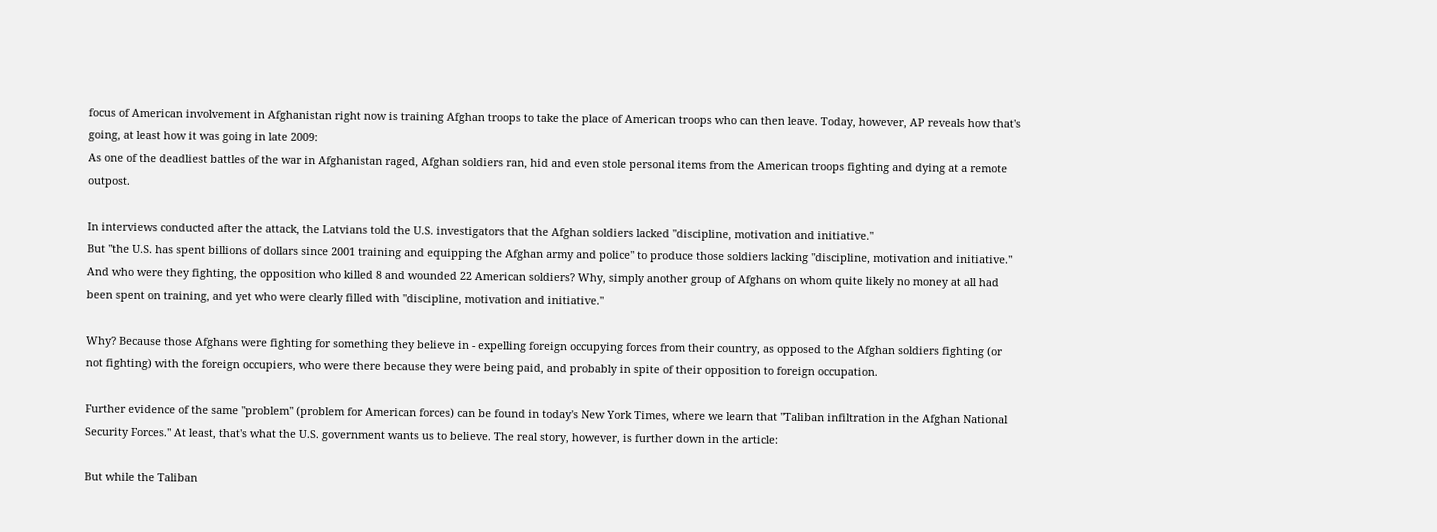focus of American involvement in Afghanistan right now is training Afghan troops to take the place of American troops who can then leave. Today, however, AP reveals how that's going, at least how it was going in late 2009:
As one of the deadliest battles of the war in Afghanistan raged, Afghan soldiers ran, hid and even stole personal items from the American troops fighting and dying at a remote outpost.

In interviews conducted after the attack, the Latvians told the U.S. investigators that the Afghan soldiers lacked "discipline, motivation and initiative."
But "the U.S. has spent billions of dollars since 2001 training and equipping the Afghan army and police" to produce those soldiers lacking "discipline, motivation and initiative." And who were they fighting, the opposition who killed 8 and wounded 22 American soldiers? Why, simply another group of Afghans on whom quite likely no money at all had been spent on training, and yet who were clearly filled with "discipline, motivation and initiative."

Why? Because those Afghans were fighting for something they believe in - expelling foreign occupying forces from their country, as opposed to the Afghan soldiers fighting (or not fighting) with the foreign occupiers, who were there because they were being paid, and probably in spite of their opposition to foreign occupation.

Further evidence of the same "problem" (problem for American forces) can be found in today's New York Times, where we learn that "Taliban infiltration in the Afghan National Security Forces." At least, that's what the U.S. government wants us to believe. The real story, however, is further down in the article:

But while the Taliban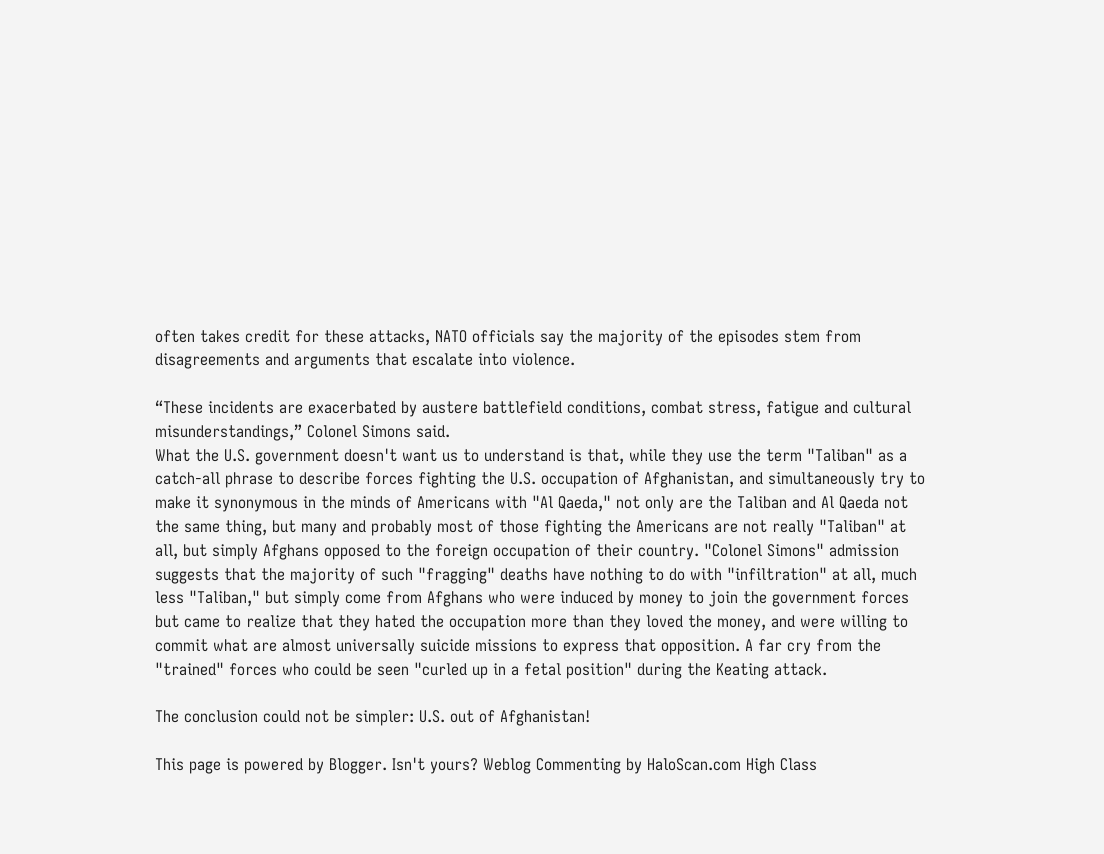often takes credit for these attacks, NATO officials say the majority of the episodes stem from disagreements and arguments that escalate into violence.

“These incidents are exacerbated by austere battlefield conditions, combat stress, fatigue and cultural misunderstandings,” Colonel Simons said.
What the U.S. government doesn't want us to understand is that, while they use the term "Taliban" as a catch-all phrase to describe forces fighting the U.S. occupation of Afghanistan, and simultaneously try to make it synonymous in the minds of Americans with "Al Qaeda," not only are the Taliban and Al Qaeda not the same thing, but many and probably most of those fighting the Americans are not really "Taliban" at all, but simply Afghans opposed to the foreign occupation of their country. "Colonel Simons" admission suggests that the majority of such "fragging" deaths have nothing to do with "infiltration" at all, much less "Taliban," but simply come from Afghans who were induced by money to join the government forces but came to realize that they hated the occupation more than they loved the money, and were willing to commit what are almost universally suicide missions to express that opposition. A far cry from the "trained" forces who could be seen "curled up in a fetal position" during the Keating attack.

The conclusion could not be simpler: U.S. out of Afghanistan!

This page is powered by Blogger. Isn't yours? Weblog Commenting by HaloScan.com High Class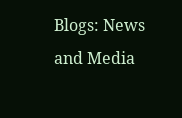Blogs: News and Media